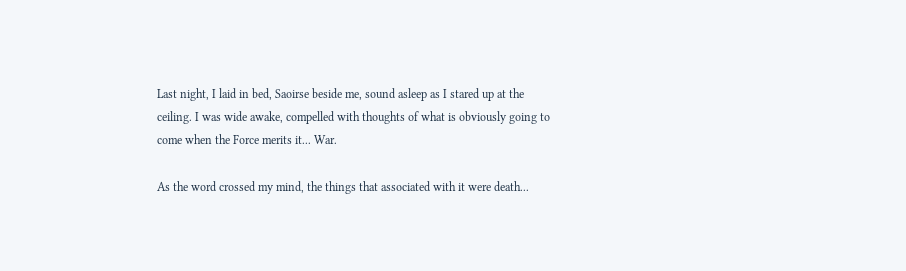Last night, I laid in bed, Saoirse beside me, sound asleep as I stared up at the ceiling. I was wide awake, compelled with thoughts of what is obviously going to come when the Force merits it... War.

As the word crossed my mind, the things that associated with it were death...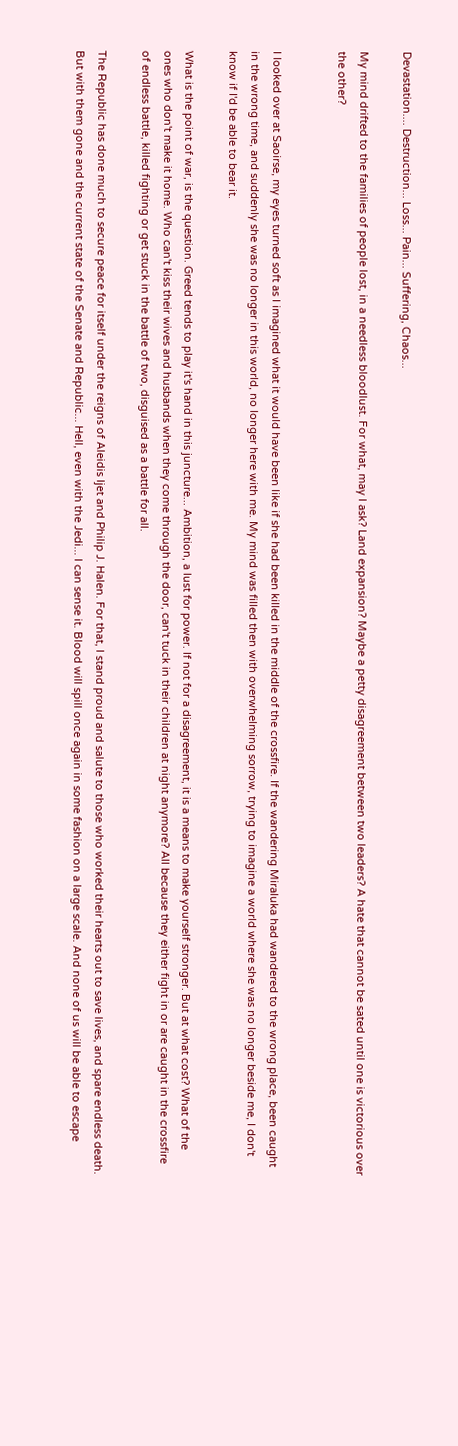Devastation.... Destruction... Loss... Pain... Suffering, Chaos...

My mind drifted to the families of people lost, in a needless bloodlust. For what, may I ask? Land expansion? Maybe a petty disagreement between two leaders? A hate that cannot be sated until one is victorious over the other?


I looked over at Saoirse, my eyes turned soft as I imagined what it would have been like if she had been killed in the middle of the crossfire. If the wandering Miraluka had wandered to the wrong place, been caught in the wrong time, and suddenly she was no longer in this world, no longer here with me. My mind was filled then with overwhelming sorrow, trying to imagine a world where she was no longer beside me, I don't know if I'd be able to bear it.

What is the point of war, is the question. Greed tends to play it's hand in this juncture... Ambition, a lust for power. If not for a disagreement, it is a means to make yourself stronger. But at what cost? What of the ones who don't make it home. Who can't kiss their wives and husbands when they come through the door, can't tuck in their children at night anymore? All because they either fight in or are caught in the crossfire of endless battle, killed fighting or get stuck in the battle of two, disguised as a battle for all.

The Republic has done much to secure peace for itself under the reigns of Aleidis Ijet and Philip J. Halen. For that, I stand proud and salute to those who worked their hearts out to save lives, and spare endless death. But with them gone and the current state of the Senate and Republic... Hell, even with the Jedi... I can sense it. Blood will spill once again in some fashion on a large scale. And none of us will be able to escape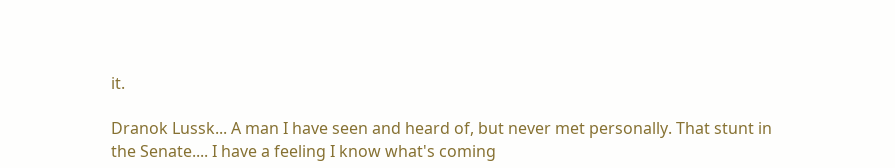it.

Dranok Lussk... A man I have seen and heard of, but never met personally. That stunt in the Senate.... I have a feeling I know what's coming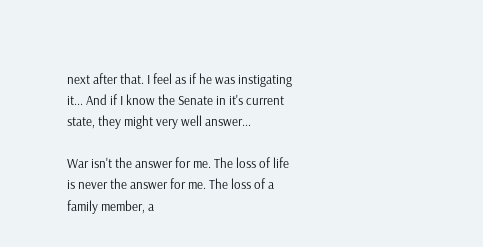next after that. I feel as if he was instigating it... And if I know the Senate in it's current state, they might very well answer...

War isn't the answer for me. The loss of life is never the answer for me. The loss of a family member, a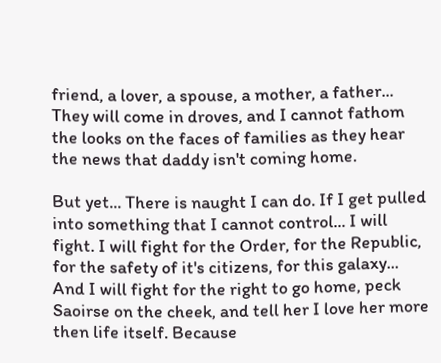friend, a lover, a spouse, a mother, a father... They will come in droves, and I cannot fathom the looks on the faces of families as they hear the news that daddy isn't coming home.

But yet... There is naught I can do. If I get pulled into something that I cannot control... I will fight. I will fight for the Order, for the Republic, for the safety of it's citizens, for this galaxy... And I will fight for the right to go home, peck Saoirse on the cheek, and tell her I love her more then life itself. Because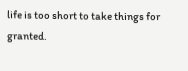life is too short to take things for granted.